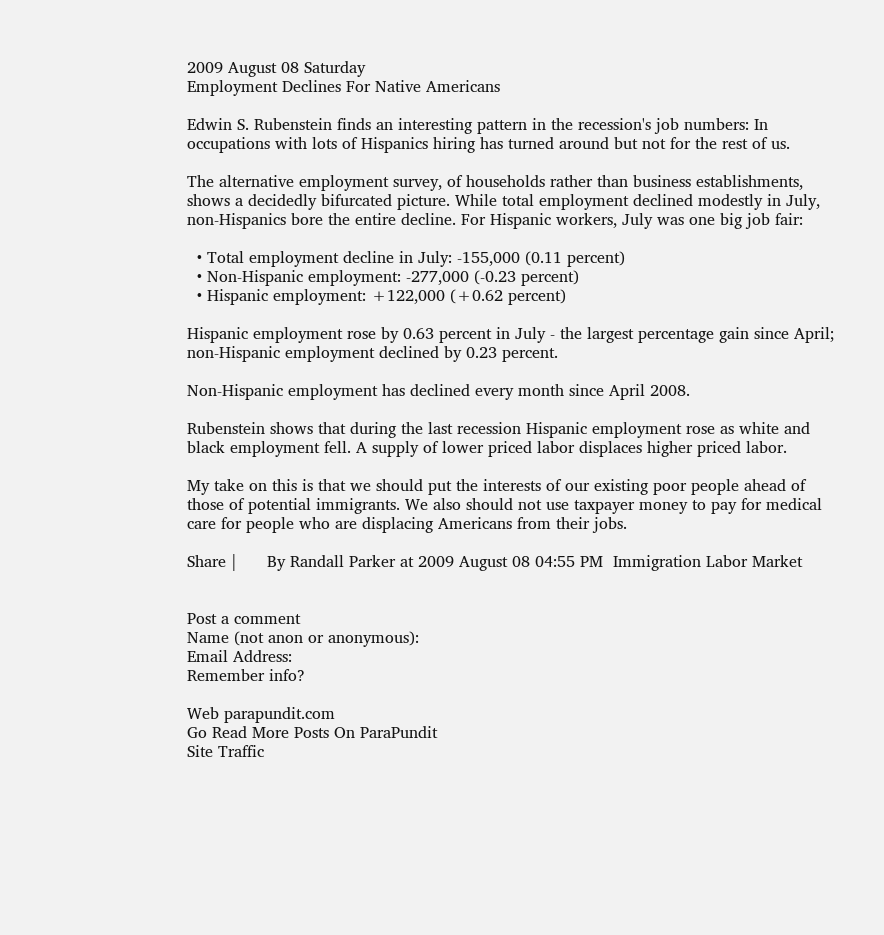2009 August 08 Saturday
Employment Declines For Native Americans

Edwin S. Rubenstein finds an interesting pattern in the recession's job numbers: In occupations with lots of Hispanics hiring has turned around but not for the rest of us.

The alternative employment survey, of households rather than business establishments, shows a decidedly bifurcated picture. While total employment declined modestly in July, non-Hispanics bore the entire decline. For Hispanic workers, July was one big job fair:

  • Total employment decline in July: -155,000 (0.11 percent)
  • Non-Hispanic employment: -277,000 (-0.23 percent)
  • Hispanic employment: +122,000 (+0.62 percent)

Hispanic employment rose by 0.63 percent in July - the largest percentage gain since April; non-Hispanic employment declined by 0.23 percent.

Non-Hispanic employment has declined every month since April 2008.

Rubenstein shows that during the last recession Hispanic employment rose as white and black employment fell. A supply of lower priced labor displaces higher priced labor.

My take on this is that we should put the interests of our existing poor people ahead of those of potential immigrants. We also should not use taxpayer money to pay for medical care for people who are displacing Americans from their jobs.

Share |      By Randall Parker at 2009 August 08 04:55 PM  Immigration Labor Market


Post a comment
Name (not anon or anonymous):
Email Address:
Remember info?

Web parapundit.com
Go Read More Posts On ParaPundit
Site Traffic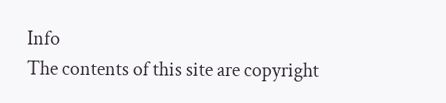Info
The contents of this site are copyright